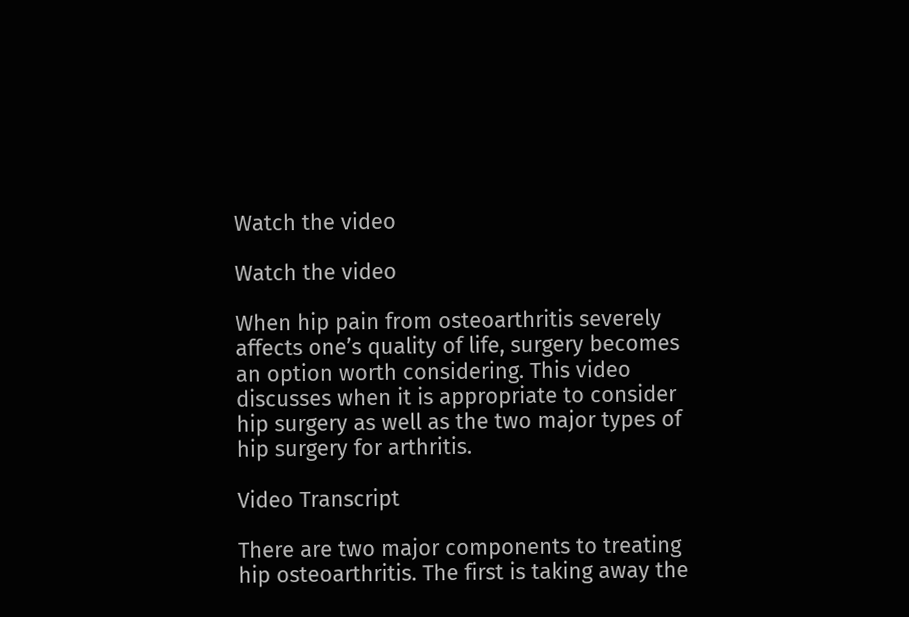Watch the video

Watch the video

When hip pain from osteoarthritis severely affects one’s quality of life, surgery becomes an option worth considering. This video discusses when it is appropriate to consider hip surgery as well as the two major types of hip surgery for arthritis.

Video Transcript

There are two major components to treating hip osteoarthritis. The first is taking away the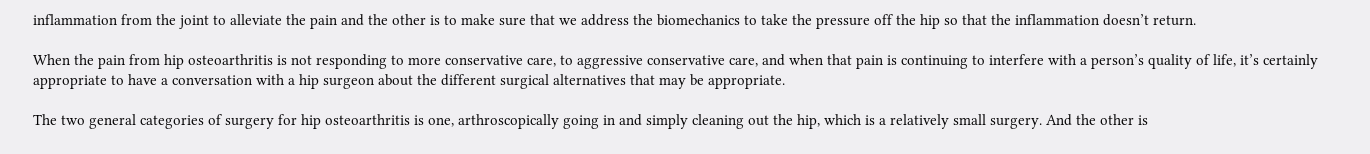inflammation from the joint to alleviate the pain and the other is to make sure that we address the biomechanics to take the pressure off the hip so that the inflammation doesn’t return.

When the pain from hip osteoarthritis is not responding to more conservative care, to aggressive conservative care, and when that pain is continuing to interfere with a person’s quality of life, it’s certainly appropriate to have a conversation with a hip surgeon about the different surgical alternatives that may be appropriate.

The two general categories of surgery for hip osteoarthritis is one, arthroscopically going in and simply cleaning out the hip, which is a relatively small surgery. And the other is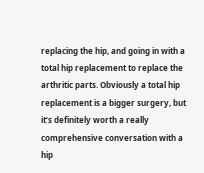replacing the hip, and going in with a total hip replacement to replace the arthritic parts. Obviously a total hip replacement is a bigger surgery, but it’s definitely worth a really comprehensive conversation with a hip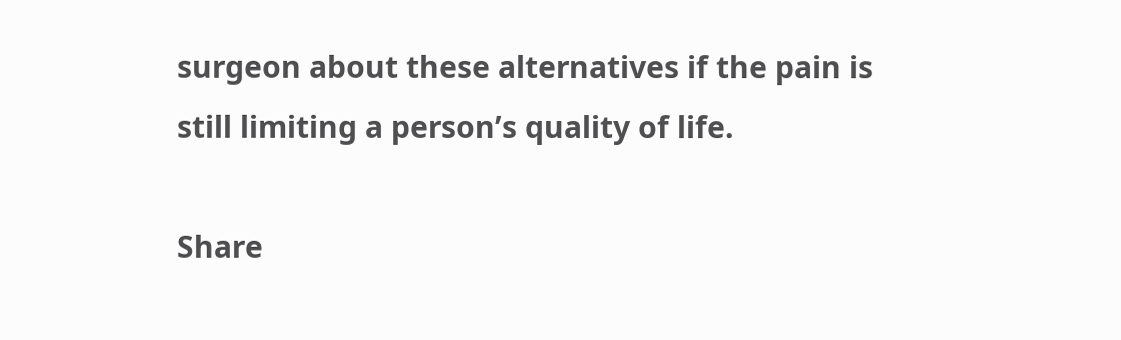surgeon about these alternatives if the pain is still limiting a person’s quality of life.

Share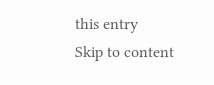this entry
Skip to content